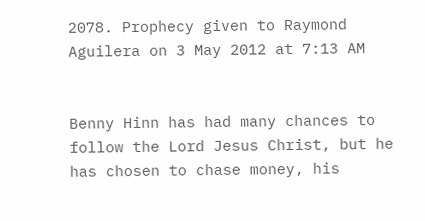2078. Prophecy given to Raymond Aguilera on 3 May 2012 at 7:13 AM


Benny Hinn has had many chances to follow the Lord Jesus Christ, but he has chosen to chase money, his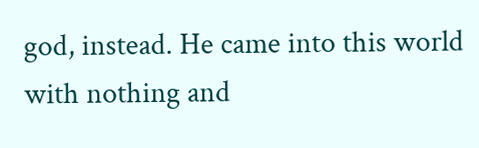god, instead. He came into this world with nothing and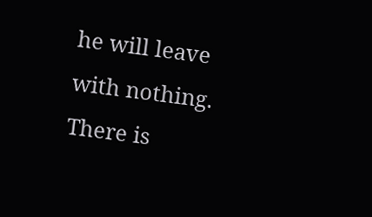he will leave with nothing. There is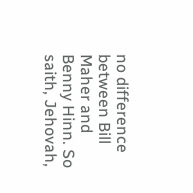no difference between Bill Maher and Benny Hinn. So saith, Jehovah,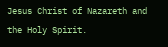Jesus Christ of Nazareth and the Holy Spirit.